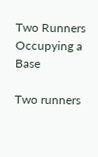Two Runners Occupying a Base

Two runners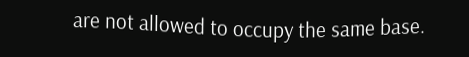are not allowed to occupy the same base.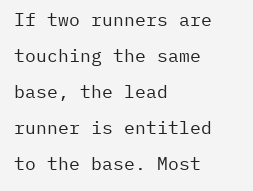If two runners are touching the same base, the lead runner is entitled to the base. Most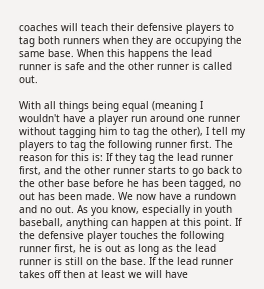coaches will teach their defensive players to tag both runners when they are occupying the same base. When this happens the lead runner is safe and the other runner is called out.

With all things being equal (meaning I wouldn't have a player run around one runner without tagging him to tag the other), I tell my players to tag the following runner first. The reason for this is: If they tag the lead runner first, and the other runner starts to go back to the other base before he has been tagged, no out has been made. We now have a rundown and no out. As you know, especially in youth baseball, anything can happen at this point. If the defensive player touches the following runner first, he is out as long as the lead runner is still on the base. If the lead runner takes off then at least we will have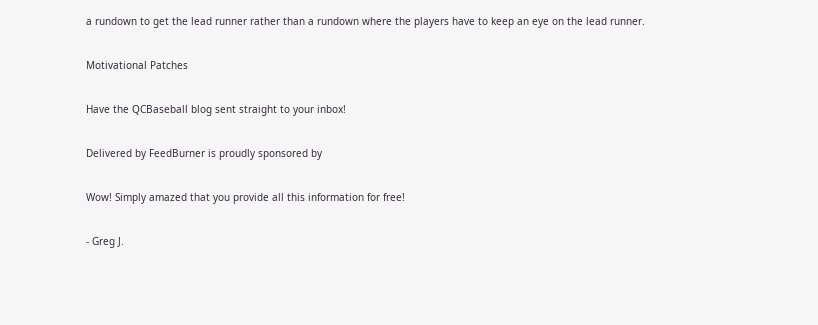a rundown to get the lead runner rather than a rundown where the players have to keep an eye on the lead runner.

Motivational Patches

Have the QCBaseball blog sent straight to your inbox!

Delivered by FeedBurner is proudly sponsored by

Wow! Simply amazed that you provide all this information for free!

- Greg J.